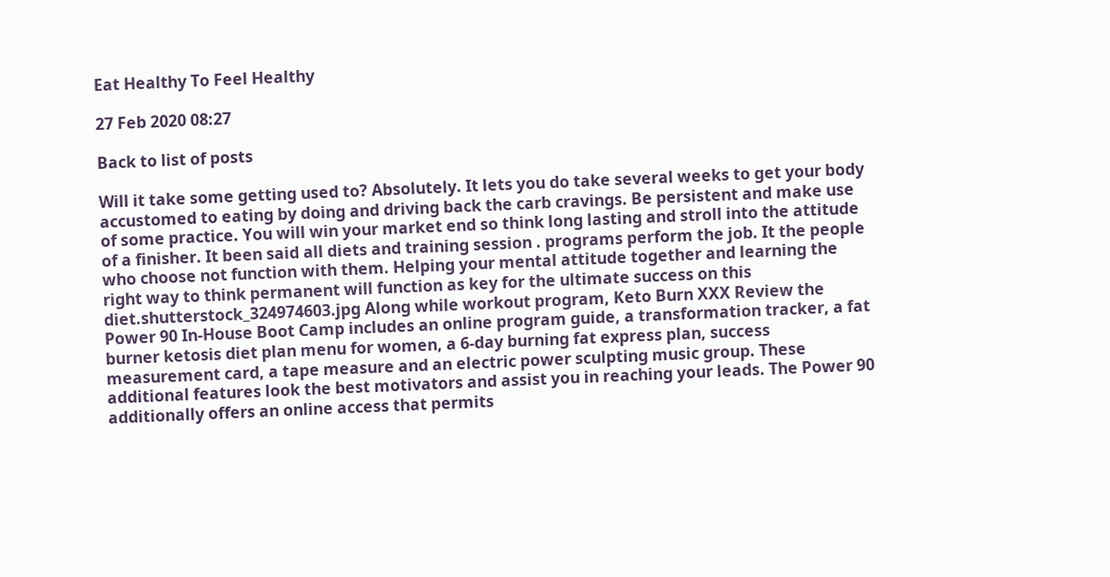Eat Healthy To Feel Healthy

27 Feb 2020 08:27

Back to list of posts

Will it take some getting used to? Absolutely. It lets you do take several weeks to get your body accustomed to eating by doing and driving back the carb cravings. Be persistent and make use of some practice. You will win your market end so think long lasting and stroll into the attitude of a finisher. It been said all diets and training session . programs perform the job. It the people who choose not function with them. Helping your mental attitude together and learning the right way to think permanent will function as key for the ultimate success on this diet.shutterstock_324974603.jpg Along while workout program, Keto Burn XXX Review the Power 90 In-House Boot Camp includes an online program guide, a transformation tracker, a fat burner ketosis diet plan menu for women, a 6-day burning fat express plan, success measurement card, a tape measure and an electric power sculpting music group. These additional features look the best motivators and assist you in reaching your leads. The Power 90 additionally offers an online access that permits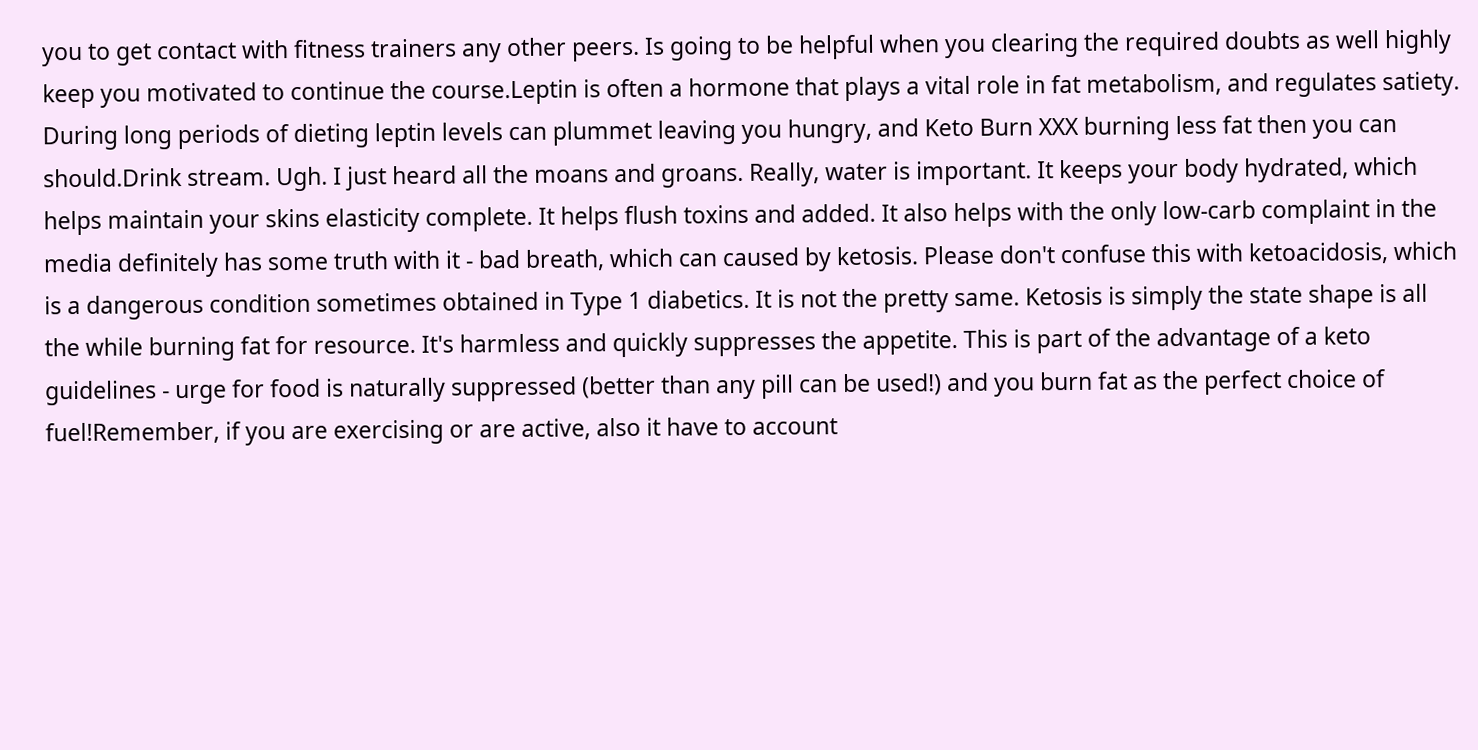you to get contact with fitness trainers any other peers. Is going to be helpful when you clearing the required doubts as well highly keep you motivated to continue the course.Leptin is often a hormone that plays a vital role in fat metabolism, and regulates satiety. During long periods of dieting leptin levels can plummet leaving you hungry, and Keto Burn XXX burning less fat then you can should.Drink stream. Ugh. I just heard all the moans and groans. Really, water is important. It keeps your body hydrated, which helps maintain your skins elasticity complete. It helps flush toxins and added. It also helps with the only low-carb complaint in the media definitely has some truth with it - bad breath, which can caused by ketosis. Please don't confuse this with ketoacidosis, which is a dangerous condition sometimes obtained in Type 1 diabetics. It is not the pretty same. Ketosis is simply the state shape is all the while burning fat for resource. It's harmless and quickly suppresses the appetite. This is part of the advantage of a keto guidelines - urge for food is naturally suppressed (better than any pill can be used!) and you burn fat as the perfect choice of fuel!Remember, if you are exercising or are active, also it have to account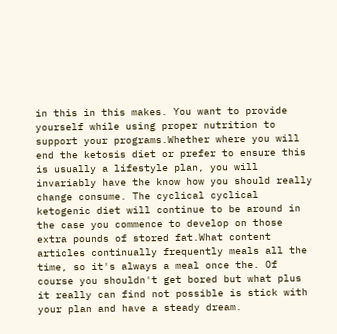in this in this makes. You want to provide yourself while using proper nutrition to support your programs.Whether where you will end the ketosis diet or prefer to ensure this is usually a lifestyle plan, you will invariably have the know how you should really change consume. The cyclical cyclical ketogenic diet will continue to be around in the case you commence to develop on those extra pounds of stored fat.What content articles continually frequently meals all the time, so it's always a meal once the. Of course you shouldn't get bored but what plus it really can find not possible is stick with your plan and have a steady dream.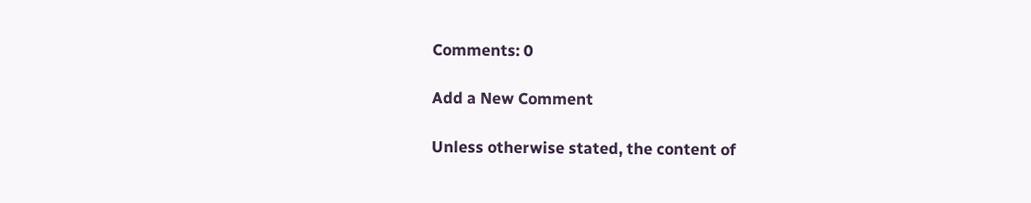Comments: 0

Add a New Comment

Unless otherwise stated, the content of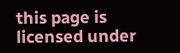this page is licensed under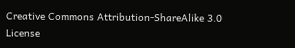Creative Commons Attribution-ShareAlike 3.0 License